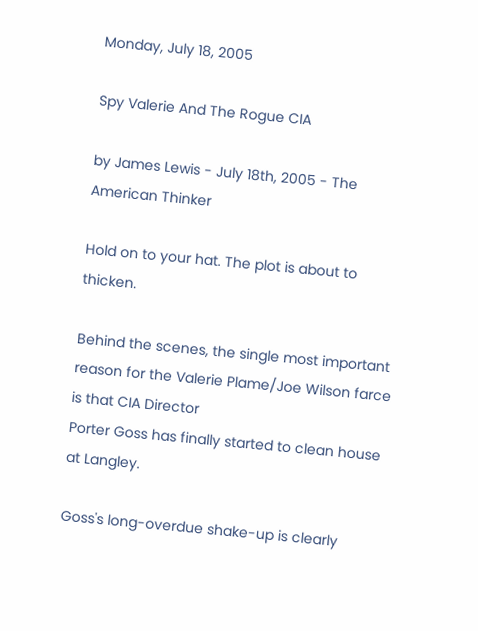Monday, July 18, 2005

Spy Valerie And The Rogue CIA

by James Lewis - July 18th, 2005 - The American Thinker

Hold on to your hat. The plot is about to thicken.

Behind the scenes, the single most important reason for the Valerie Plame/Joe Wilson farce is that CIA Director
Porter Goss has finally started to clean house at Langley.

Goss's long-overdue shake-up is clearly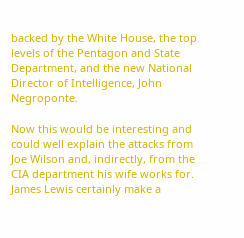backed by the White House, the top levels of the Pentagon and State Department, and the new National Director of Intelligence, John Negroponte.

Now this would be interesting and could well explain the attacks from Joe Wilson and, indirectly, from the CIA department his wife works for. James Lewis certainly make a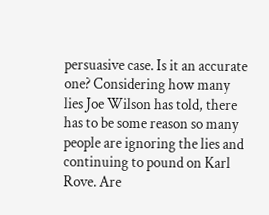persuasive case. Is it an accurate one? Considering how many lies Joe Wilson has told, there has to be some reason so many people are ignoring the lies and continuing to pound on Karl Rove. Are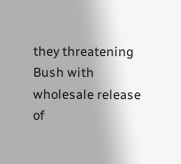they threatening Bush with wholesale release of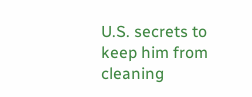U.S. secrets to keep him from cleaning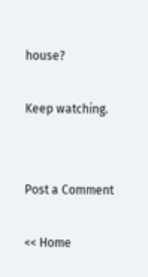house?

Keep watching.


Post a Comment

<< Home